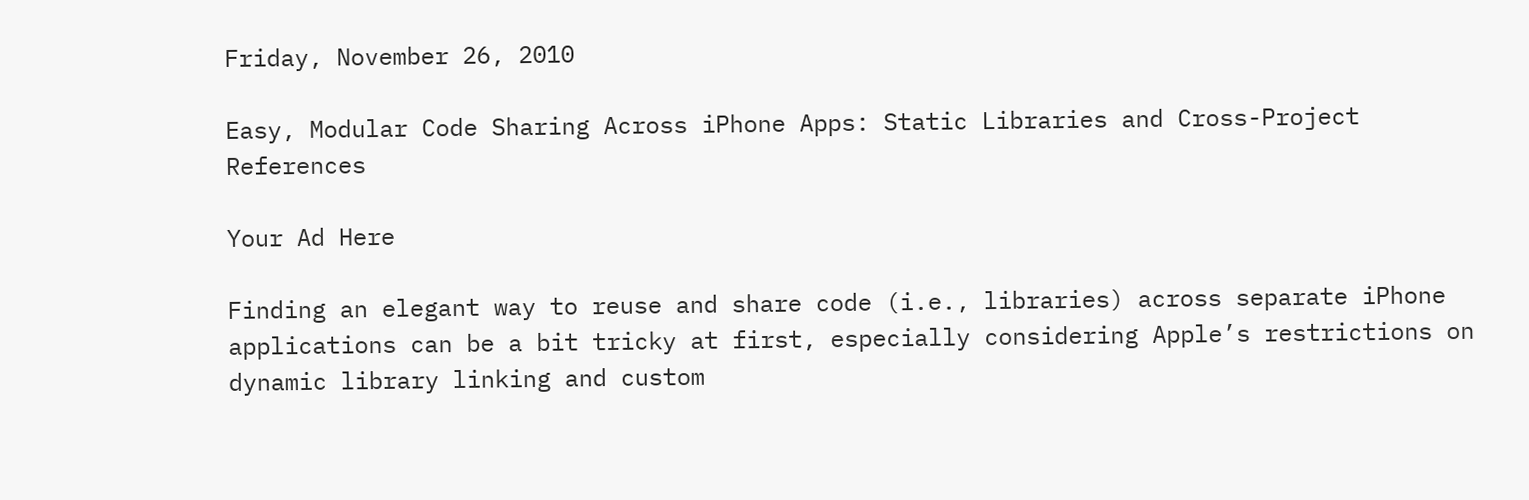Friday, November 26, 2010

Easy, Modular Code Sharing Across iPhone Apps: Static Libraries and Cross-Project References

Your Ad Here

Finding an elegant way to reuse and share code (i.e., libraries) across separate iPhone applications can be a bit tricky at first, especially considering Apple’s restrictions on dynamic library linking and custom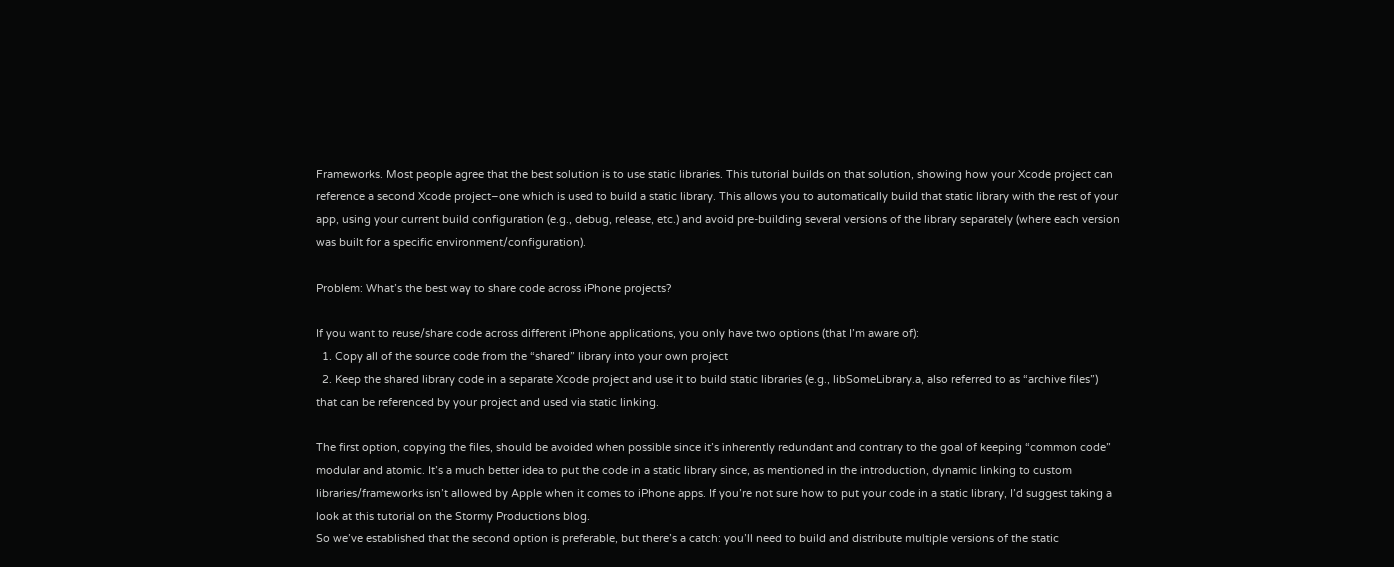Frameworks. Most people agree that the best solution is to use static libraries. This tutorial builds on that solution, showing how your Xcode project can reference a second Xcode project–one which is used to build a static library. This allows you to automatically build that static library with the rest of your app, using your current build configuration (e.g., debug, release, etc.) and avoid pre-building several versions of the library separately (where each version was built for a specific environment/configuration).

Problem: What’s the best way to share code across iPhone projects?

If you want to reuse/share code across different iPhone applications, you only have two options (that I’m aware of):
  1. Copy all of the source code from the “shared” library into your own project
  2. Keep the shared library code in a separate Xcode project and use it to build static libraries (e.g., libSomeLibrary.a, also referred to as “archive files”) that can be referenced by your project and used via static linking.

The first option, copying the files, should be avoided when possible since it’s inherently redundant and contrary to the goal of keeping “common code” modular and atomic. It’s a much better idea to put the code in a static library since, as mentioned in the introduction, dynamic linking to custom libraries/frameworks isn’t allowed by Apple when it comes to iPhone apps. If you’re not sure how to put your code in a static library, I’d suggest taking a look at this tutorial on the Stormy Productions blog.
So we’ve established that the second option is preferable, but there’s a catch: you’ll need to build and distribute multiple versions of the static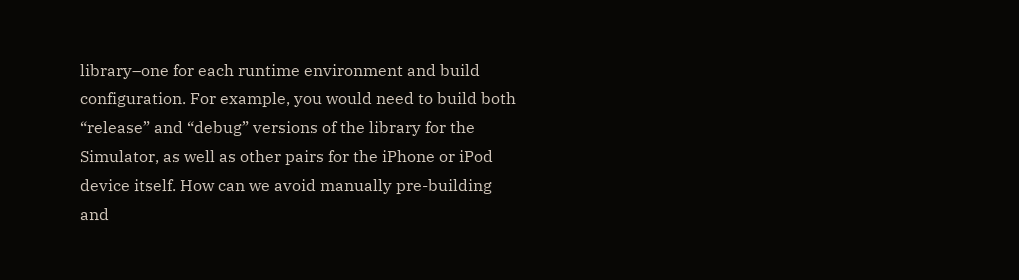library–one for each runtime environment and build configuration. For example, you would need to build both “release” and “debug” versions of the library for the Simulator, as well as other pairs for the iPhone or iPod device itself. How can we avoid manually pre-building and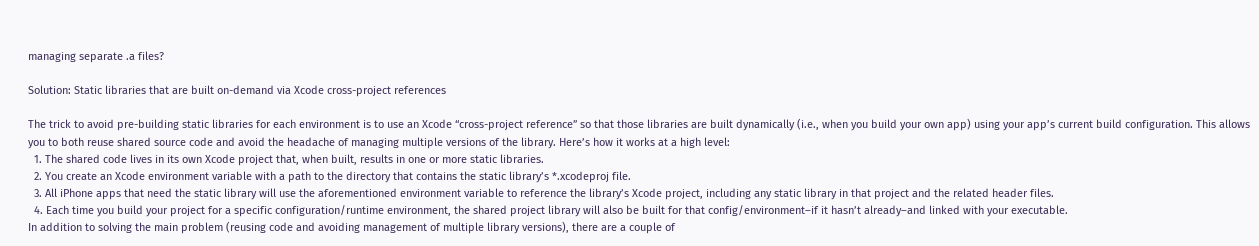managing separate .a files?

Solution: Static libraries that are built on-demand via Xcode cross-project references

The trick to avoid pre-building static libraries for each environment is to use an Xcode “cross-project reference” so that those libraries are built dynamically (i.e., when you build your own app) using your app’s current build configuration. This allows you to both reuse shared source code and avoid the headache of managing multiple versions of the library. Here’s how it works at a high level:
  1. The shared code lives in its own Xcode project that, when built, results in one or more static libraries.
  2. You create an Xcode environment variable with a path to the directory that contains the static library’s *.xcodeproj file.
  3. All iPhone apps that need the static library will use the aforementioned environment variable to reference the library’s Xcode project, including any static library in that project and the related header files.
  4. Each time you build your project for a specific configuration/runtime environment, the shared project library will also be built for that config/environment–if it hasn’t already–and linked with your executable.
In addition to solving the main problem (reusing code and avoiding management of multiple library versions), there are a couple of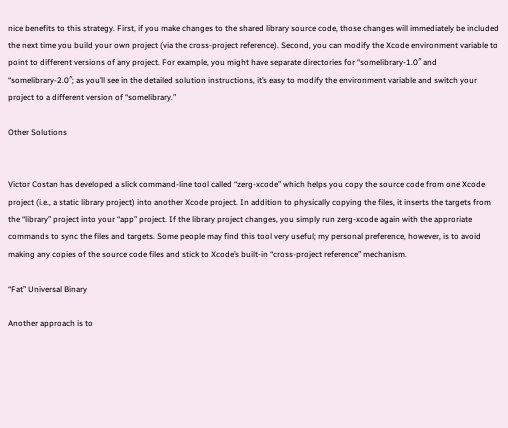nice benefits to this strategy. First, if you make changes to the shared library source code, those changes will immediately be included the next time you build your own project (via the cross-project reference). Second, you can modify the Xcode environment variable to point to different versions of any project. For example, you might have separate directories for “somelibrary-1.0″ and “somelibrary-2.0″; as you’ll see in the detailed solution instructions, it’s easy to modify the environment variable and switch your project to a different version of “somelibrary.”

Other Solutions


Victor Costan has developed a slick command-line tool called “zerg-xcode” which helps you copy the source code from one Xcode project (i.e., a static library project) into another Xcode project. In addition to physically copying the files, it inserts the targets from the “library” project into your “app” project. If the library project changes, you simply run zerg-xcode again with the approriate commands to sync the files and targets. Some people may find this tool very useful; my personal preference, however, is to avoid making any copies of the source code files and stick to Xcode’s built-in “cross-project reference” mechanism.

“Fat” Universal Binary

Another approach is to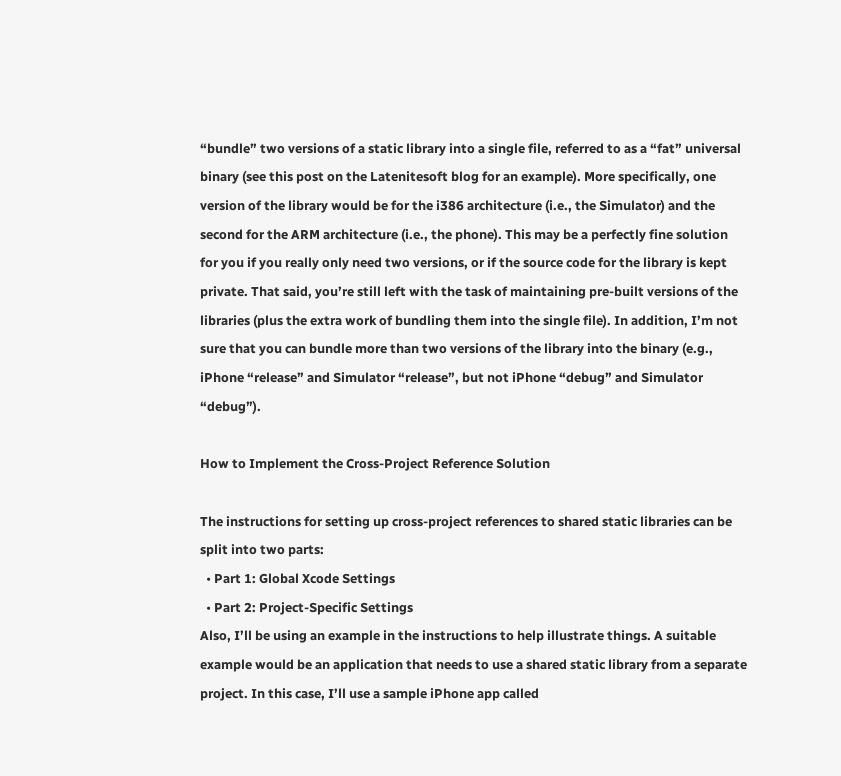“bundle” two versions of a static library into a single file, referred to as a “fat” universal binary (see this post on the Latenitesoft blog for an example). More specifically, one version of the library would be for the i386 architecture (i.e., the Simulator) and the second for the ARM architecture (i.e., the phone). This may be a perfectly fine solution for you if you really only need two versions, or if the source code for the library is kept private. That said, you’re still left with the task of maintaining pre-built versions of the libraries (plus the extra work of bundling them into the single file). In addition, I’m not sure that you can bundle more than two versions of the library into the binary (e.g., iPhone “release” and Simulator “release”, but not iPhone “debug” and Simulator “debug”).

How to Implement the Cross-Project Reference Solution

The instructions for setting up cross-project references to shared static libraries can be split into two parts:
  • Part 1: Global Xcode Settings
  • Part 2: Project-Specific Settings
Also, I’ll be using an example in the instructions to help illustrate things. A suitable example would be an application that needs to use a shared static library from a separate project. In this case, I’ll use a sample iPhone app called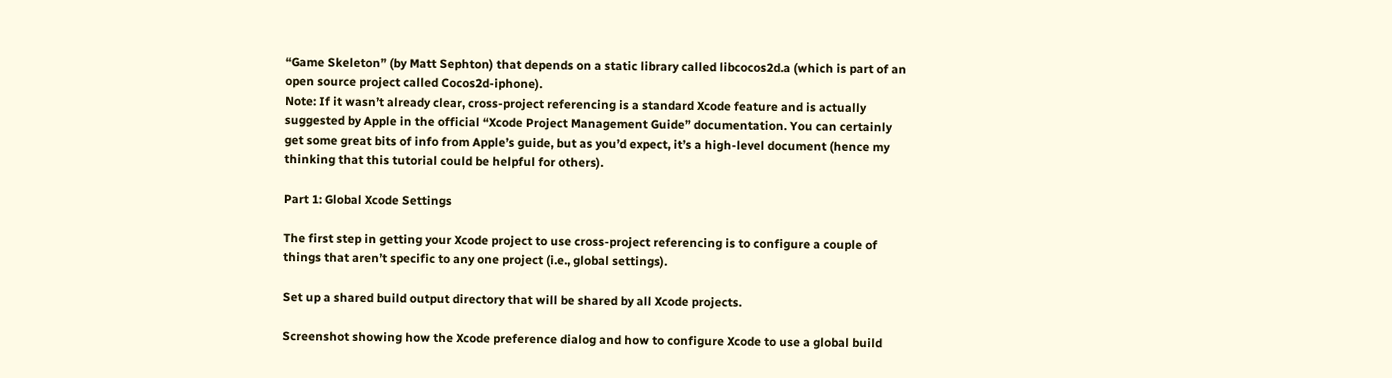“Game Skeleton” (by Matt Sephton) that depends on a static library called libcocos2d.a (which is part of an open source project called Cocos2d-iphone).
Note: If it wasn’t already clear, cross-project referencing is a standard Xcode feature and is actually suggested by Apple in the official “Xcode Project Management Guide” documentation. You can certainly get some great bits of info from Apple’s guide, but as you’d expect, it’s a high-level document (hence my thinking that this tutorial could be helpful for others).

Part 1: Global Xcode Settings

The first step in getting your Xcode project to use cross-project referencing is to configure a couple of things that aren’t specific to any one project (i.e., global settings).

Set up a shared build output directory that will be shared by all Xcode projects.

Screenshot showing how the Xcode preference dialog and how to configure Xcode to use a global build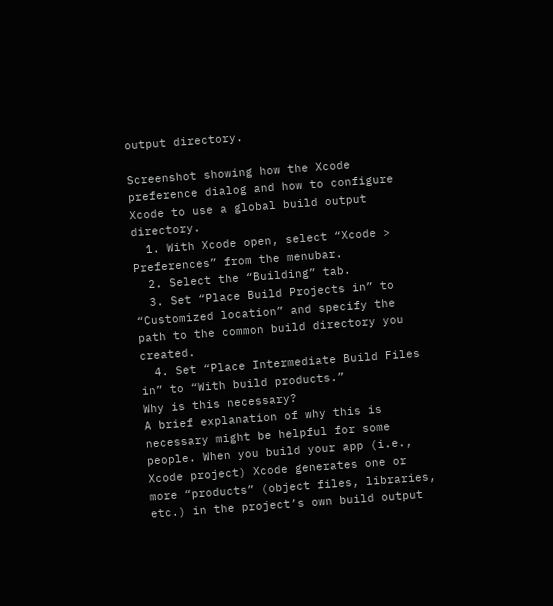output directory.

Screenshot showing how the Xcode preference dialog and how to configure Xcode to use a global build output directory.
  1. With Xcode open, select “Xcode > Preferences” from the menubar.
  2. Select the “Building” tab.
  3. Set “Place Build Projects in” to “Customized location” and specify the path to the common build directory you created.
  4. Set “Place Intermediate Build Files in” to “With build products.”
Why is this necessary?
A brief explanation of why this is necessary might be helpful for some people. When you build your app (i.e., Xcode project) Xcode generates one or more “products” (object files, libraries, etc.) in the project’s own build output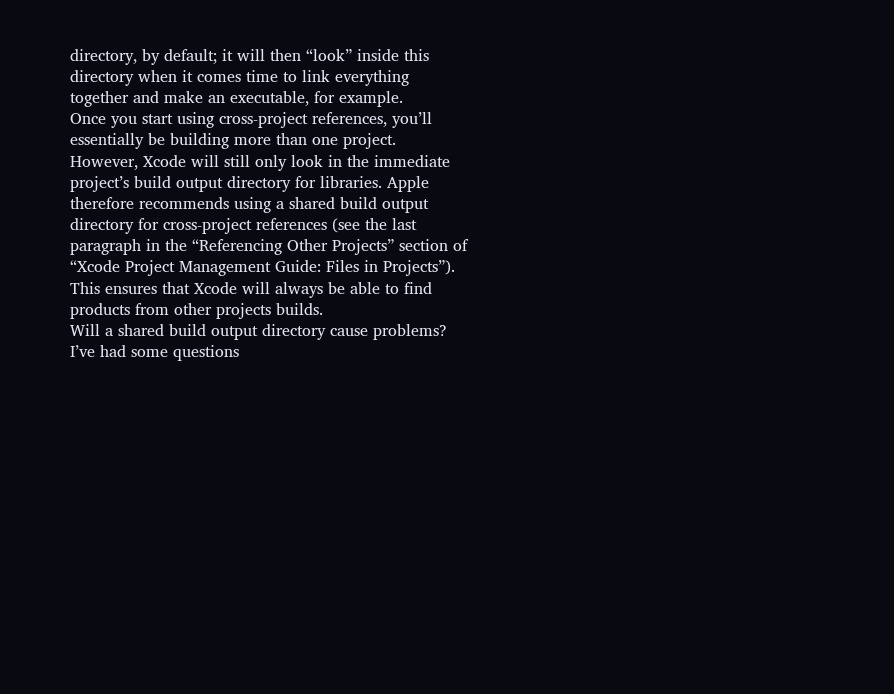directory, by default; it will then “look” inside this directory when it comes time to link everything together and make an executable, for example.
Once you start using cross-project references, you’ll essentially be building more than one project. However, Xcode will still only look in the immediate project’s build output directory for libraries. Apple therefore recommends using a shared build output directory for cross-project references (see the last paragraph in the “Referencing Other Projects” section of “Xcode Project Management Guide: Files in Projects”). This ensures that Xcode will always be able to find products from other projects builds.
Will a shared build output directory cause problems?
I’ve had some questions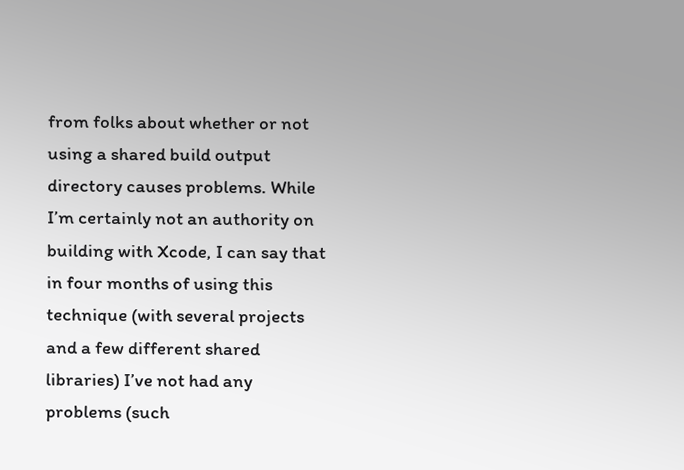from folks about whether or not using a shared build output directory causes problems. While I’m certainly not an authority on building with Xcode, I can say that in four months of using this technique (with several projects and a few different shared libraries) I’ve not had any problems (such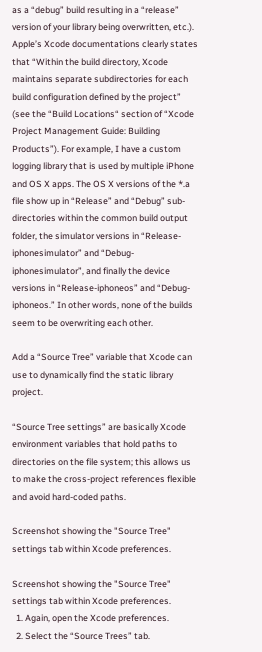as a “debug” build resulting in a “release” version of your library being overwritten, etc.).
Apple’s Xcode documentations clearly states that “Within the build directory, Xcode maintains separate subdirectories for each build configuration defined by the project” (see the “Build Locations“ section of “Xcode Project Management Guide: Building Products”). For example, I have a custom logging library that is used by multiple iPhone and OS X apps. The OS X versions of the *.a file show up in “Release” and “Debug” sub-directories within the common build output folder, the simulator versions in “Release-iphonesimulator” and “Debug-iphonesimulator”, and finally the device versions in “Release-iphoneos” and “Debug-iphoneos.” In other words, none of the builds seem to be overwriting each other.

Add a “Source Tree” variable that Xcode can use to dynamically find the static library project.

“Source Tree settings” are basically Xcode environment variables that hold paths to directories on the file system; this allows us to make the cross-project references flexible and avoid hard-coded paths.

Screenshot showing the "Source Tree" settings tab within Xcode preferences.

Screenshot showing the "Source Tree" settings tab within Xcode preferences.
  1. Again, open the Xcode preferences.
  2. Select the “Source Trees” tab.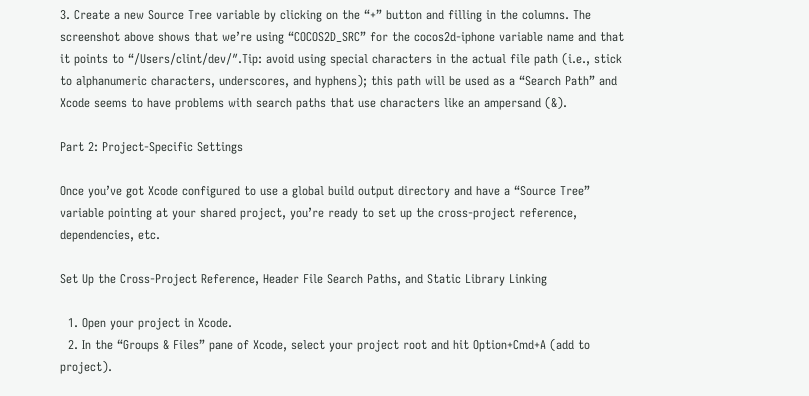3. Create a new Source Tree variable by clicking on the “+” button and filling in the columns. The screenshot above shows that we’re using “COCOS2D_SRC” for the cocos2d-iphone variable name and that it points to “/Users/clint/dev/″.Tip: avoid using special characters in the actual file path (i.e., stick to alphanumeric characters, underscores, and hyphens); this path will be used as a “Search Path” and Xcode seems to have problems with search paths that use characters like an ampersand (&).

Part 2: Project-Specific Settings

Once you’ve got Xcode configured to use a global build output directory and have a “Source Tree” variable pointing at your shared project, you’re ready to set up the cross-project reference, dependencies, etc.

Set Up the Cross-Project Reference, Header File Search Paths, and Static Library Linking

  1. Open your project in Xcode.
  2. In the “Groups & Files” pane of Xcode, select your project root and hit Option+Cmd+A (add to project).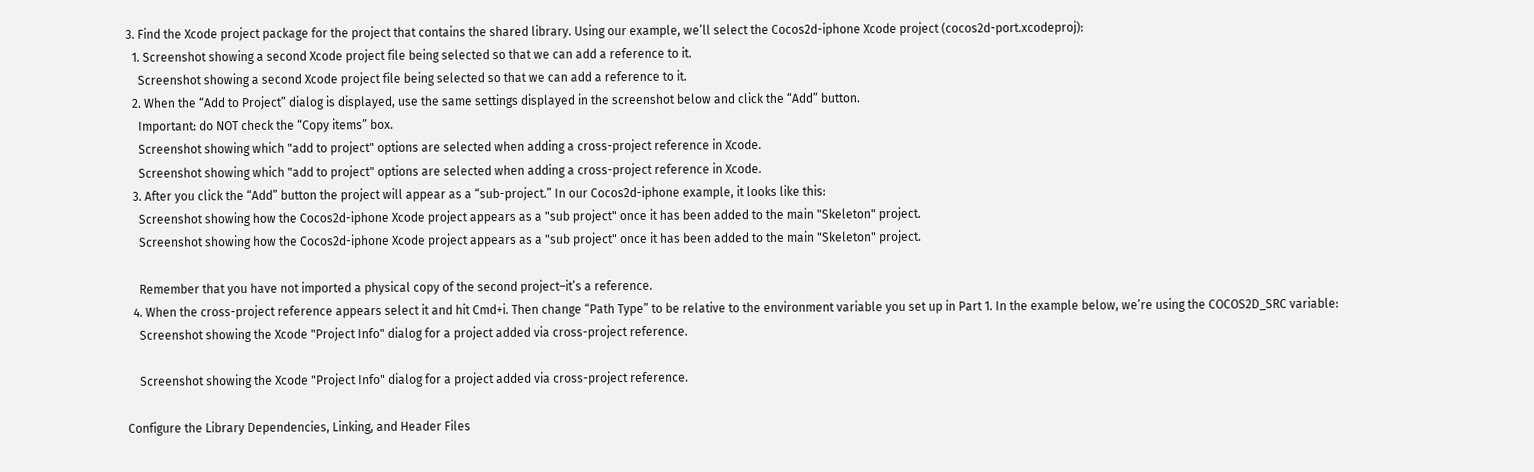3. Find the Xcode project package for the project that contains the shared library. Using our example, we’ll select the Cocos2d-iphone Xcode project (cocos2d-port.xcodeproj):
  1. Screenshot showing a second Xcode project file being selected so that we can add a reference to it.
    Screenshot showing a second Xcode project file being selected so that we can add a reference to it.
  2. When the “Add to Project” dialog is displayed, use the same settings displayed in the screenshot below and click the “Add” button.
    Important: do NOT check the “Copy items” box.
    Screenshot showing which "add to project" options are selected when adding a cross-project reference in Xcode.
    Screenshot showing which "add to project" options are selected when adding a cross-project reference in Xcode.
  3. After you click the “Add” button the project will appear as a “sub-project.” In our Cocos2d-iphone example, it looks like this:
    Screenshot showing how the Cocos2d-iphone Xcode project appears as a "sub project" once it has been added to the main "Skeleton" project.
    Screenshot showing how the Cocos2d-iphone Xcode project appears as a "sub project" once it has been added to the main "Skeleton" project.

    Remember that you have not imported a physical copy of the second project–it’s a reference.
  4. When the cross-project reference appears select it and hit Cmd+i. Then change “Path Type” to be relative to the environment variable you set up in Part 1. In the example below, we’re using the COCOS2D_SRC variable:
    Screenshot showing the Xcode "Project Info" dialog for a project added via cross-project reference.

    Screenshot showing the Xcode "Project Info" dialog for a project added via cross-project reference.

Configure the Library Dependencies, Linking, and Header Files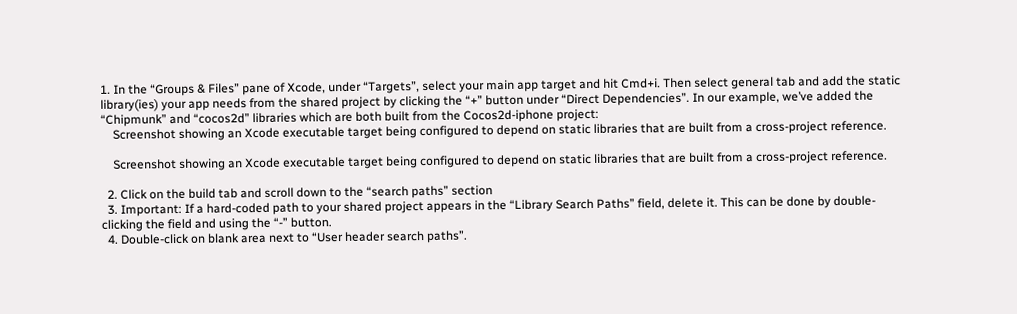1. In the “Groups & Files” pane of Xcode, under “Targets”, select your main app target and hit Cmd+i. Then select general tab and add the static library(ies) your app needs from the shared project by clicking the “+” button under “Direct Dependencies”. In our example, we’ve added the “Chipmunk” and “cocos2d” libraries which are both built from the Cocos2d-iphone project:
    Screenshot showing an Xcode executable target being configured to depend on static libraries that are built from a cross-project reference.

    Screenshot showing an Xcode executable target being configured to depend on static libraries that are built from a cross-project reference.

  2. Click on the build tab and scroll down to the “search paths” section
  3. Important: If a hard-coded path to your shared project appears in the “Library Search Paths” field, delete it. This can be done by double-clicking the field and using the “-” button.
  4. Double-click on blank area next to “User header search paths”.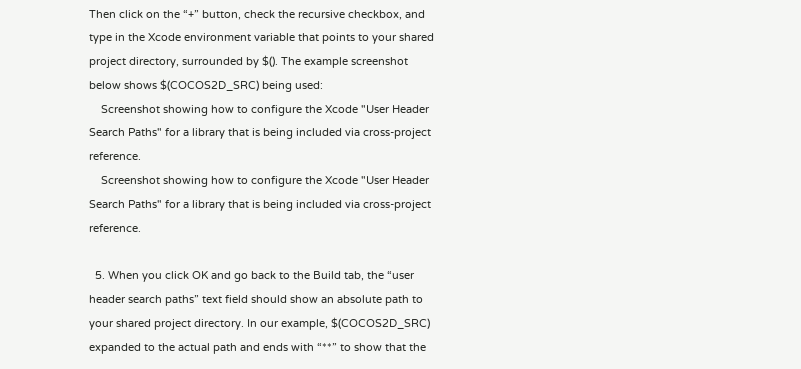Then click on the “+” button, check the recursive checkbox, and type in the Xcode environment variable that points to your shared project directory, surrounded by $(). The example screenshot below shows $(COCOS2D_SRC) being used:
    Screenshot showing how to configure the Xcode "User Header Search Paths" for a library that is being included via cross-project reference.
    Screenshot showing how to configure the Xcode "User Header Search Paths" for a library that is being included via cross-project reference.

  5. When you click OK and go back to the Build tab, the “user header search paths” text field should show an absolute path to your shared project directory. In our example, $(COCOS2D_SRC) expanded to the actual path and ends with “**” to show that the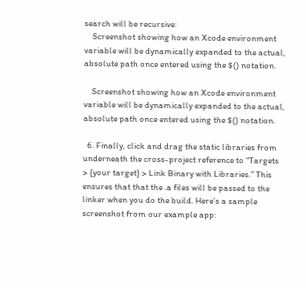search will be recursive:
    Screenshot showing how an Xcode environment variable will be dynamically expanded to the actual, absolute path once entered using the $() notation.

    Screenshot showing how an Xcode environment variable will be dynamically expanded to the actual, absolute path once entered using the $() notation.

  6. Finally, click and drag the static libraries from underneath the cross-project reference to “Targets > {your target} > Link Binary with Libraries.” This ensures that that the .a files will be passed to the linker when you do the build. Here’s a sample screenshot from our example app: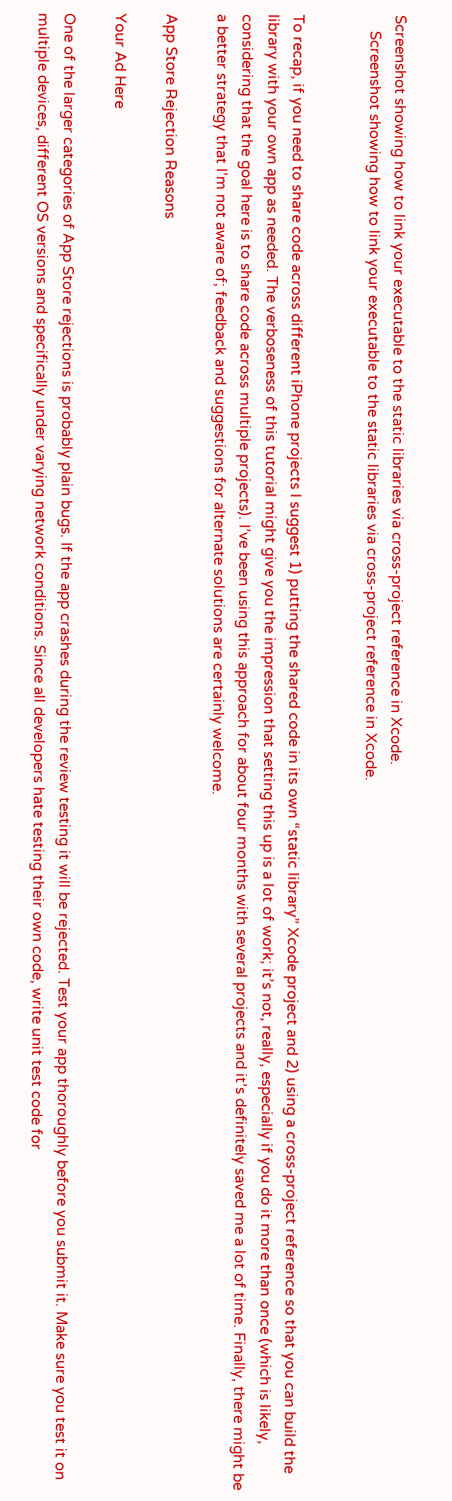Screenshot showing how to link your executable to the static libraries via cross-project reference in Xcode.
    Screenshot showing how to link your executable to the static libraries via cross-project reference in Xcode.


To recap, if you need to share code across different iPhone projects I suggest 1) putting the shared code in its own “static library” Xcode project and 2) using a cross-project reference so that you can build the library with your own app as needed. The verboseness of this tutorial might give you the impression that setting this up is a lot of work; it’s not, really, especially if you do it more than once (which is likely, considering that the goal here is to share code across multiple projects). I’ve been using this approach for about four months with several projects and it’s definitely saved me a lot of time. Finally, there might be a better strategy that I’m not aware of; feedback and suggestions for alternate solutions are certainly welcome.

App Store Rejection Reasons

Your Ad Here

One of the larger categories of App Store rejections is probably plain bugs. If the app crashes during the review testing it will be rejected. Test your app thoroughly before you submit it. Make sure you test it on multiple devices, different OS versions and specifically under varying network conditions. Since all developers hate testing their own code, write unit test code for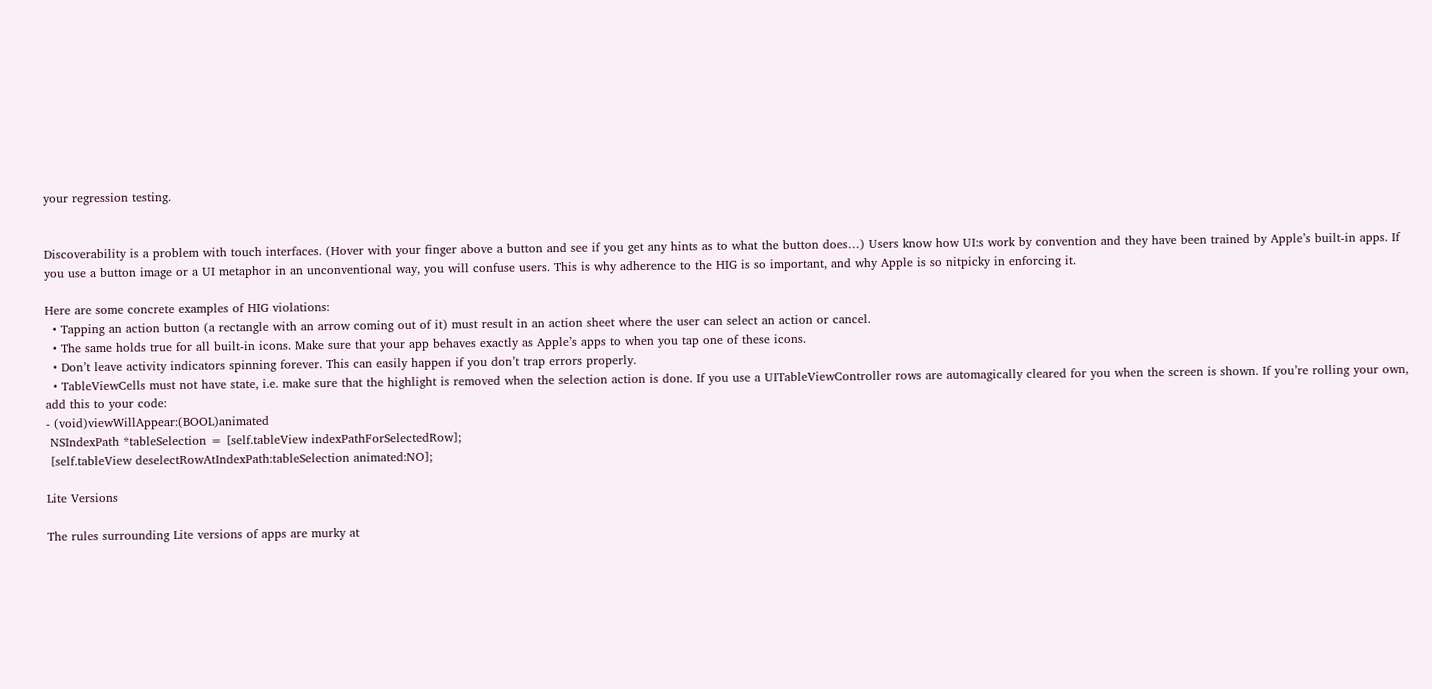your regression testing.


Discoverability is a problem with touch interfaces. (Hover with your finger above a button and see if you get any hints as to what the button does…) Users know how UI:s work by convention and they have been trained by Apple’s built-in apps. If you use a button image or a UI metaphor in an unconventional way, you will confuse users. This is why adherence to the HIG is so important, and why Apple is so nitpicky in enforcing it.

Here are some concrete examples of HIG violations:
  • Tapping an action button (a rectangle with an arrow coming out of it) must result in an action sheet where the user can select an action or cancel.
  • The same holds true for all built-in icons. Make sure that your app behaves exactly as Apple’s apps to when you tap one of these icons.
  • Don’t leave activity indicators spinning forever. This can easily happen if you don’t trap errors properly.
  • TableViewCells must not have state, i.e. make sure that the highlight is removed when the selection action is done. If you use a UITableViewController rows are automagically cleared for you when the screen is shown. If you’re rolling your own, add this to your code:
- (void)viewWillAppear:(BOOL)animated
 NSIndexPath *tableSelection = [self.tableView indexPathForSelectedRow];
 [self.tableView deselectRowAtIndexPath:tableSelection animated:NO];

Lite Versions

The rules surrounding Lite versions of apps are murky at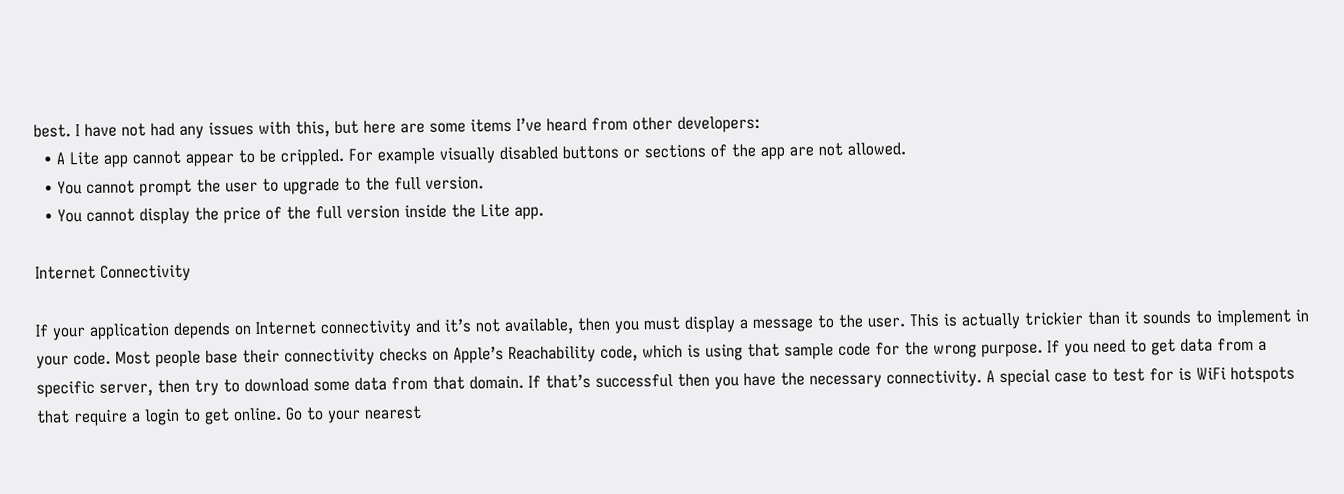best. I have not had any issues with this, but here are some items I’ve heard from other developers:
  • A Lite app cannot appear to be crippled. For example visually disabled buttons or sections of the app are not allowed.
  • You cannot prompt the user to upgrade to the full version.
  • You cannot display the price of the full version inside the Lite app.

Internet Connectivity

If your application depends on Internet connectivity and it’s not available, then you must display a message to the user. This is actually trickier than it sounds to implement in your code. Most people base their connectivity checks on Apple’s Reachability code, which is using that sample code for the wrong purpose. If you need to get data from a specific server, then try to download some data from that domain. If that’s successful then you have the necessary connectivity. A special case to test for is WiFi hotspots that require a login to get online. Go to your nearest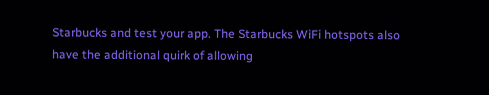Starbucks and test your app. The Starbucks WiFi hotspots also have the additional quirk of allowing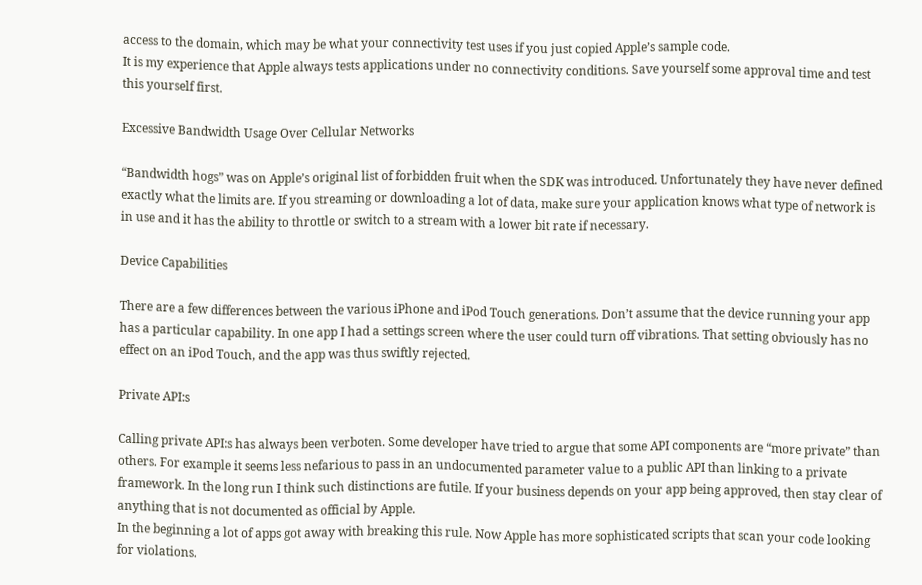access to the domain, which may be what your connectivity test uses if you just copied Apple’s sample code.
It is my experience that Apple always tests applications under no connectivity conditions. Save yourself some approval time and test this yourself first.

Excessive Bandwidth Usage Over Cellular Networks

“Bandwidth hogs” was on Apple’s original list of forbidden fruit when the SDK was introduced. Unfortunately they have never defined exactly what the limits are. If you streaming or downloading a lot of data, make sure your application knows what type of network is in use and it has the ability to throttle or switch to a stream with a lower bit rate if necessary.

Device Capabilities

There are a few differences between the various iPhone and iPod Touch generations. Don’t assume that the device running your app has a particular capability. In one app I had a settings screen where the user could turn off vibrations. That setting obviously has no effect on an iPod Touch, and the app was thus swiftly rejected.

Private API:s

Calling private API:s has always been verboten. Some developer have tried to argue that some API components are “more private” than others. For example it seems less nefarious to pass in an undocumented parameter value to a public API than linking to a private framework. In the long run I think such distinctions are futile. If your business depends on your app being approved, then stay clear of anything that is not documented as official by Apple.
In the beginning a lot of apps got away with breaking this rule. Now Apple has more sophisticated scripts that scan your code looking for violations.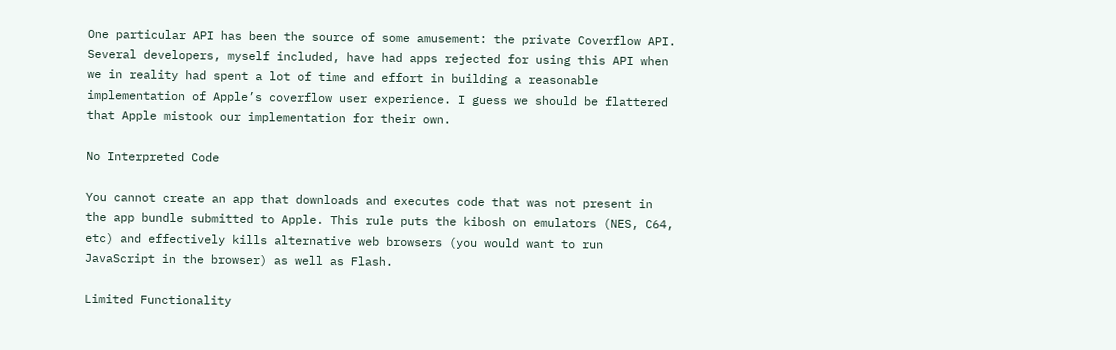One particular API has been the source of some amusement: the private Coverflow API. Several developers, myself included, have had apps rejected for using this API when we in reality had spent a lot of time and effort in building a reasonable implementation of Apple’s coverflow user experience. I guess we should be flattered that Apple mistook our implementation for their own.

No Interpreted Code

You cannot create an app that downloads and executes code that was not present in the app bundle submitted to Apple. This rule puts the kibosh on emulators (NES, C64, etc) and effectively kills alternative web browsers (you would want to run JavaScript in the browser) as well as Flash.

Limited Functionality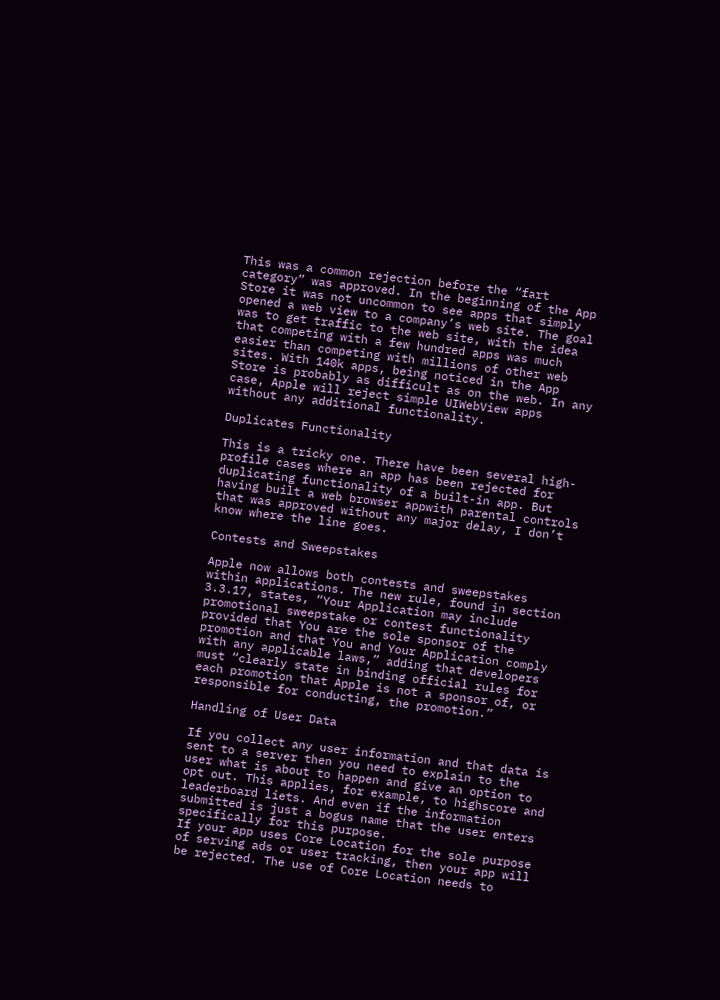This was a common rejection before the “fart category” was approved. In the beginning of the App Store it was not uncommon to see apps that simply opened a web view to a company’s web site. The goal was to get traffic to the web site, with the idea that competing with a few hundred apps was much easier than competing with millions of other web sites. With 140k apps, being noticed in the App Store is probably as difficult as on the web. In any case, Apple will reject simple UIWebView apps without any additional functionality.

Duplicates Functionality

This is a tricky one. There have been several high-profile cases where an app has been rejected for duplicating functionality of a built-in app. But having built a web browser appwith parental controls that was approved without any major delay, I don’t know where the line goes.

Contests and Sweepstakes

Apple now allows both contests and sweepstakes within applications. The new rule, found in section 3.3.17, states, “Your Application may include promotional sweepstake or contest functionality provided that You are the sole sponsor of the promotion and that You and Your Application comply with any applicable laws,” adding that developers must “clearly state in binding official rules for each promotion that Apple is not a sponsor of, or responsible for conducting, the promotion.”

Handling of User Data

If you collect any user information and that data is sent to a server then you need to explain to the user what is about to happen and give an option to opt out. This applies, for example, to highscore and leaderboard liets. And even if the information submitted is just a bogus name that the user enters specifically for this purpose.
If your app uses Core Location for the sole purpose of serving ads or user tracking, then your app will be rejected. The use of Core Location needs to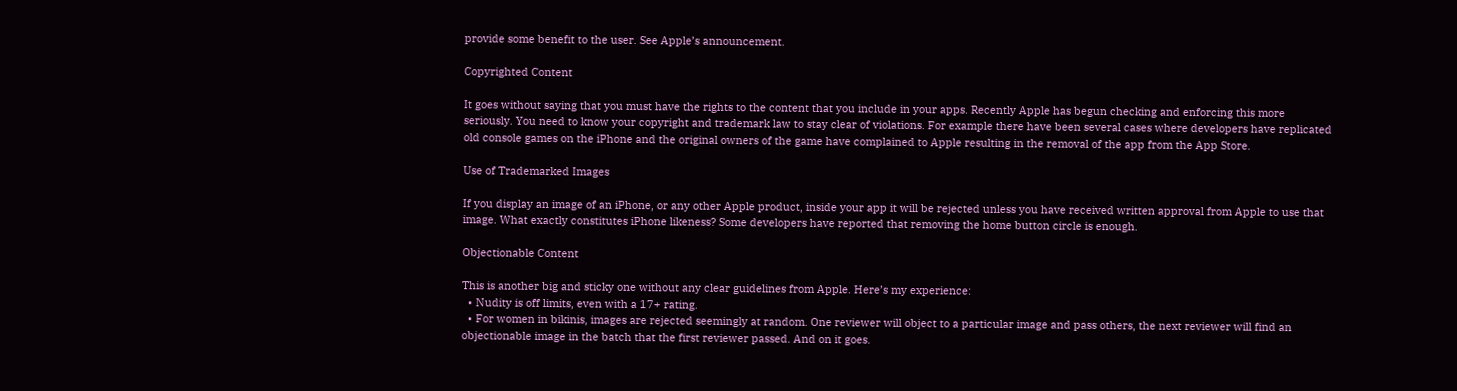provide some benefit to the user. See Apple’s announcement.

Copyrighted Content

It goes without saying that you must have the rights to the content that you include in your apps. Recently Apple has begun checking and enforcing this more seriously. You need to know your copyright and trademark law to stay clear of violations. For example there have been several cases where developers have replicated old console games on the iPhone and the original owners of the game have complained to Apple resulting in the removal of the app from the App Store.

Use of Trademarked Images

If you display an image of an iPhone, or any other Apple product, inside your app it will be rejected unless you have received written approval from Apple to use that image. What exactly constitutes iPhone likeness? Some developers have reported that removing the home button circle is enough.

Objectionable Content

This is another big and sticky one without any clear guidelines from Apple. Here’s my experience:
  • Nudity is off limits, even with a 17+ rating.
  • For women in bikinis, images are rejected seemingly at random. One reviewer will object to a particular image and pass others, the next reviewer will find an objectionable image in the batch that the first reviewer passed. And on it goes.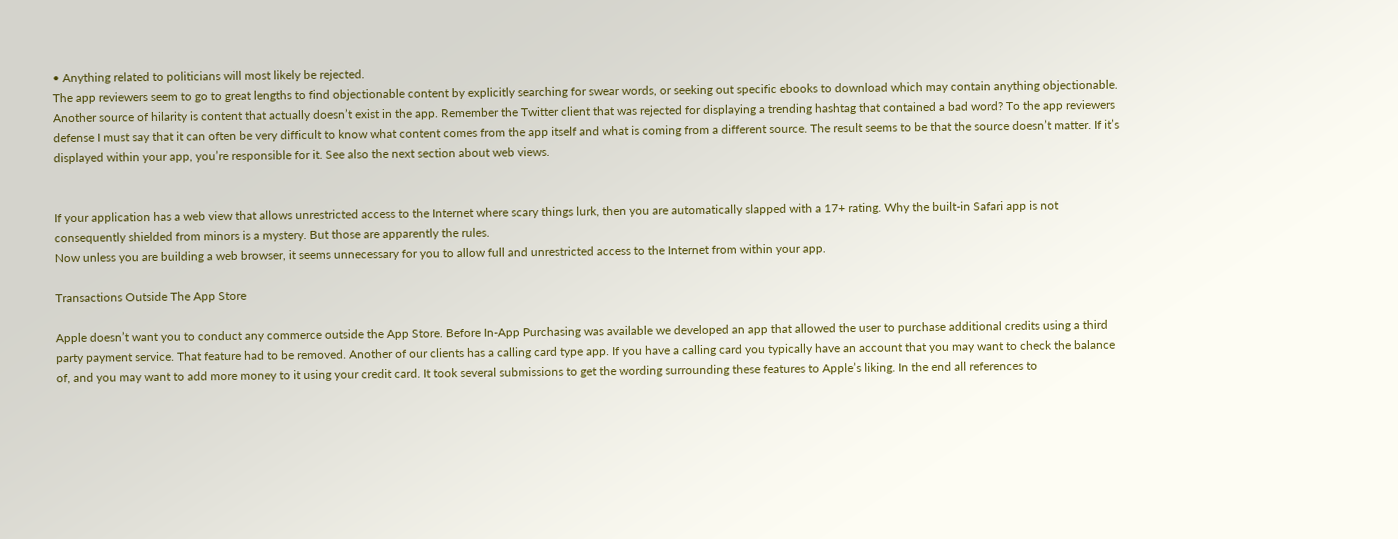• Anything related to politicians will most likely be rejected.
The app reviewers seem to go to great lengths to find objectionable content by explicitly searching for swear words, or seeking out specific ebooks to download which may contain anything objectionable.
Another source of hilarity is content that actually doesn’t exist in the app. Remember the Twitter client that was rejected for displaying a trending hashtag that contained a bad word? To the app reviewers defense I must say that it can often be very difficult to know what content comes from the app itself and what is coming from a different source. The result seems to be that the source doesn’t matter. If it’s displayed within your app, you’re responsible for it. See also the next section about web views.


If your application has a web view that allows unrestricted access to the Internet where scary things lurk, then you are automatically slapped with a 17+ rating. Why the built-in Safari app is not consequently shielded from minors is a mystery. But those are apparently the rules.
Now unless you are building a web browser, it seems unnecessary for you to allow full and unrestricted access to the Internet from within your app.

Transactions Outside The App Store

Apple doesn’t want you to conduct any commerce outside the App Store. Before In-App Purchasing was available we developed an app that allowed the user to purchase additional credits using a third party payment service. That feature had to be removed. Another of our clients has a calling card type app. If you have a calling card you typically have an account that you may want to check the balance of, and you may want to add more money to it using your credit card. It took several submissions to get the wording surrounding these features to Apple’s liking. In the end all references to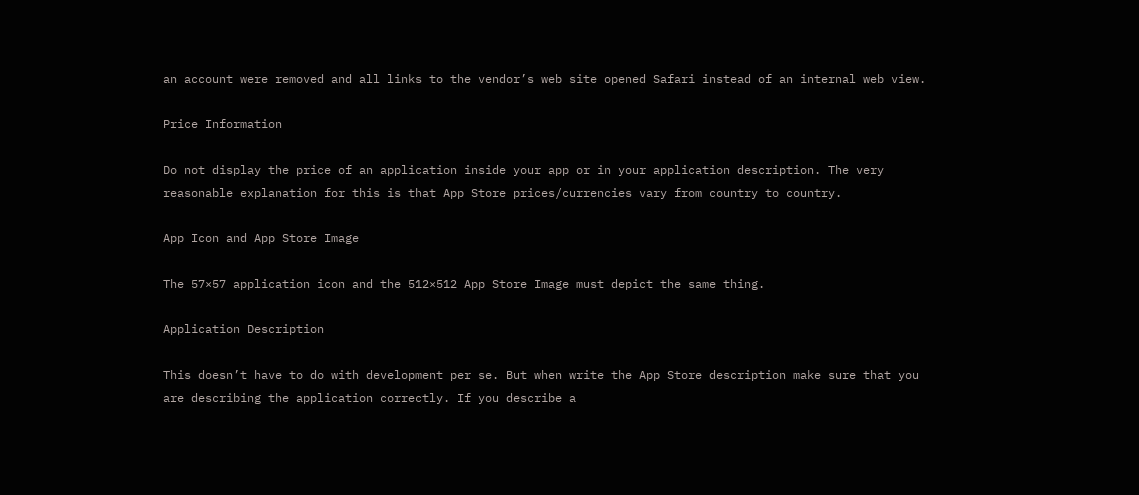an account were removed and all links to the vendor’s web site opened Safari instead of an internal web view.

Price Information

Do not display the price of an application inside your app or in your application description. The very reasonable explanation for this is that App Store prices/currencies vary from country to country.

App Icon and App Store Image

The 57×57 application icon and the 512×512 App Store Image must depict the same thing.

Application Description

This doesn’t have to do with development per se. But when write the App Store description make sure that you are describing the application correctly. If you describe a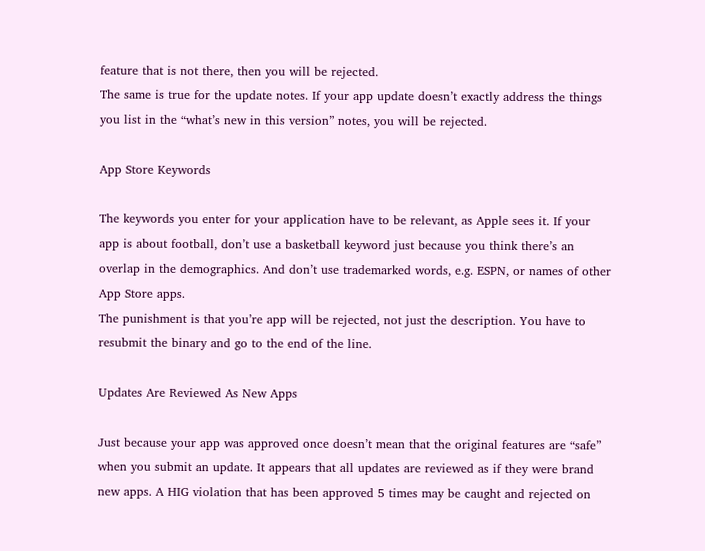feature that is not there, then you will be rejected.
The same is true for the update notes. If your app update doesn’t exactly address the things you list in the “what’s new in this version” notes, you will be rejected.

App Store Keywords

The keywords you enter for your application have to be relevant, as Apple sees it. If your app is about football, don’t use a basketball keyword just because you think there’s an overlap in the demographics. And don’t use trademarked words, e.g. ESPN, or names of other App Store apps.
The punishment is that you’re app will be rejected, not just the description. You have to resubmit the binary and go to the end of the line.

Updates Are Reviewed As New Apps

Just because your app was approved once doesn’t mean that the original features are “safe” when you submit an update. It appears that all updates are reviewed as if they were brand new apps. A HIG violation that has been approved 5 times may be caught and rejected on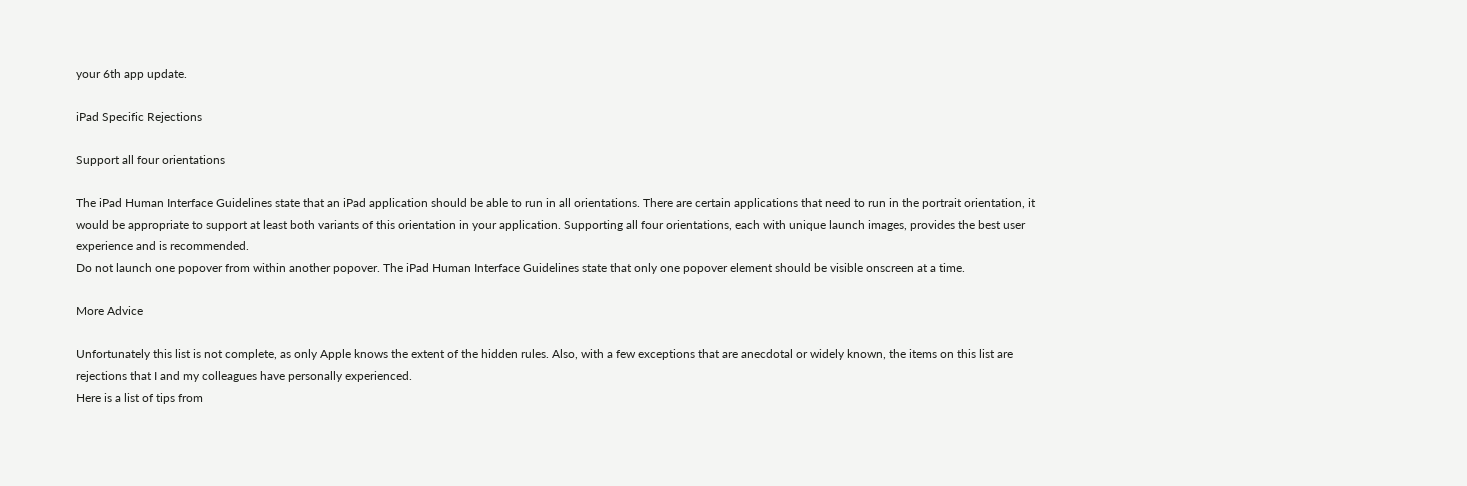your 6th app update.

iPad Specific Rejections

Support all four orientations

The iPad Human Interface Guidelines state that an iPad application should be able to run in all orientations. There are certain applications that need to run in the portrait orientation, it would be appropriate to support at least both variants of this orientation in your application. Supporting all four orientations, each with unique launch images, provides the best user experience and is recommended.
Do not launch one popover from within another popover. The iPad Human Interface Guidelines state that only one popover element should be visible onscreen at a time.

More Advice

Unfortunately this list is not complete, as only Apple knows the extent of the hidden rules. Also, with a few exceptions that are anecdotal or widely known, the items on this list are rejections that I and my colleagues have personally experienced.
Here is a list of tips from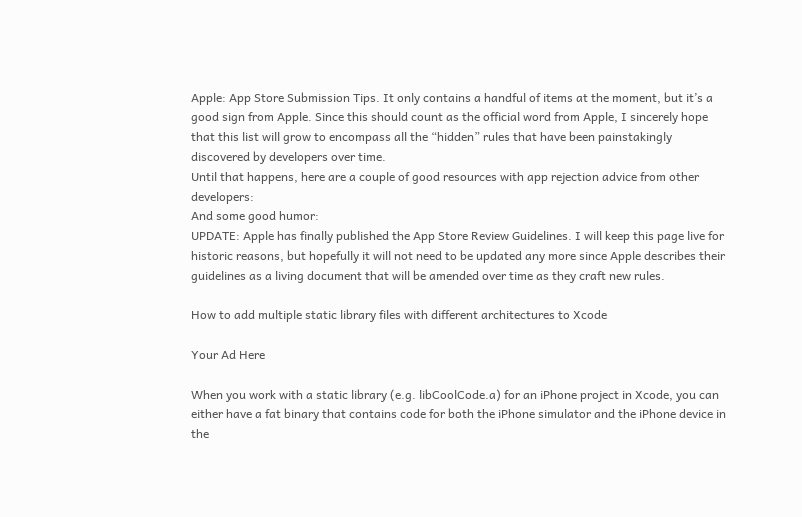Apple: App Store Submission Tips. It only contains a handful of items at the moment, but it’s a good sign from Apple. Since this should count as the official word from Apple, I sincerely hope that this list will grow to encompass all the “hidden” rules that have been painstakingly discovered by developers over time.
Until that happens, here are a couple of good resources with app rejection advice from other developers:
And some good humor:
UPDATE: Apple has finally published the App Store Review Guidelines. I will keep this page live for historic reasons, but hopefully it will not need to be updated any more since Apple describes their guidelines as a living document that will be amended over time as they craft new rules.

How to add multiple static library files with different architectures to Xcode

Your Ad Here

When you work with a static library (e.g. libCoolCode.a) for an iPhone project in Xcode, you can either have a fat binary that contains code for both the iPhone simulator and the iPhone device in the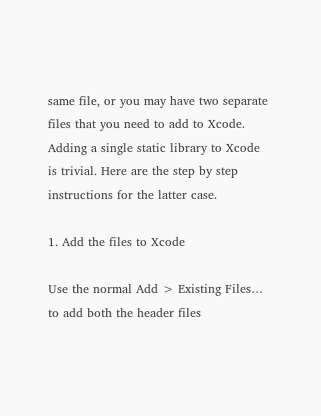same file, or you may have two separate files that you need to add to Xcode.
Adding a single static library to Xcode is trivial. Here are the step by step instructions for the latter case.

1. Add the files to Xcode

Use the normal Add > Existing Files… to add both the header files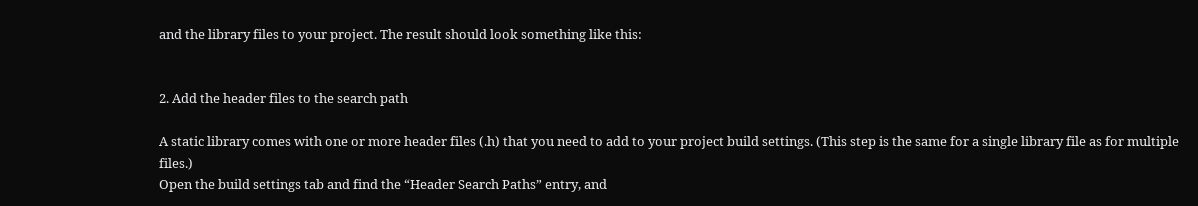and the library files to your project. The result should look something like this:


2. Add the header files to the search path

A static library comes with one or more header files (.h) that you need to add to your project build settings. (This step is the same for a single library file as for multiple files.)
Open the build settings tab and find the “Header Search Paths” entry, and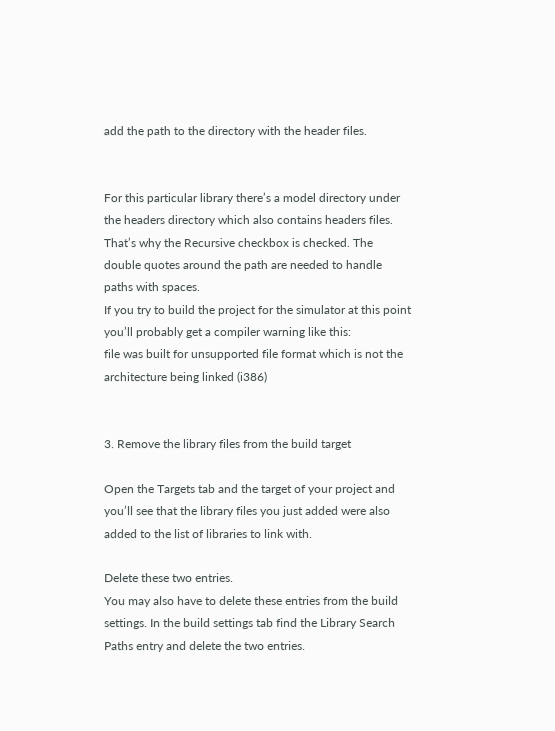add the path to the directory with the header files.


For this particular library there’s a model directory under the headers directory which also contains headers files. That’s why the Recursive checkbox is checked. The double quotes around the path are needed to handle paths with spaces.
If you try to build the project for the simulator at this point you’ll probably get a compiler warning like this:
file was built for unsupported file format which is not the architecture being linked (i386)


3. Remove the library files from the build target

Open the Targets tab and the target of your project and you’ll see that the library files you just added were also added to the list of libraries to link with.

Delete these two entries.
You may also have to delete these entries from the build settings. In the build settings tab find the Library Search Paths entry and delete the two entries.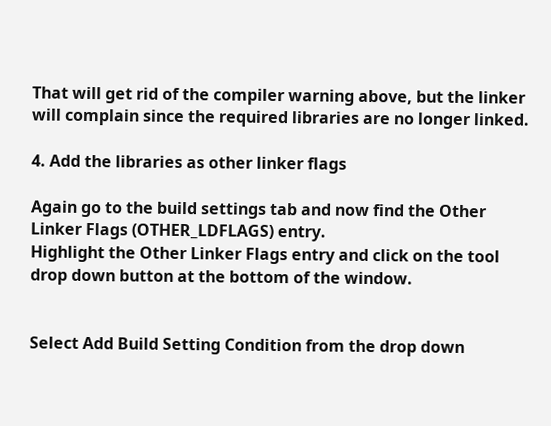That will get rid of the compiler warning above, but the linker will complain since the required libraries are no longer linked.

4. Add the libraries as other linker flags

Again go to the build settings tab and now find the Other Linker Flags (OTHER_LDFLAGS) entry.
Highlight the Other Linker Flags entry and click on the tool drop down button at the bottom of the window.


Select Add Build Setting Condition from the drop down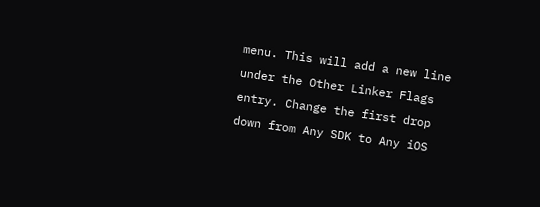menu. This will add a new line under the Other Linker Flags entry. Change the first drop down from Any SDK to Any iOS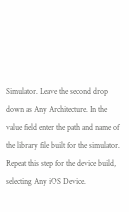Simulator. Leave the second drop down as Any Architecture. In the value field enter the path and name of the library file built for the simulator. Repeat this step for the device build, selecting Any iOS Device.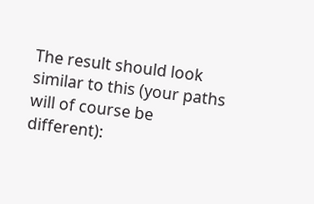The result should look similar to this (your paths will of course be different):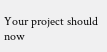Your project should now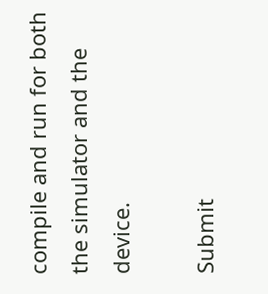compile and run for both the simulator and the device.

Submit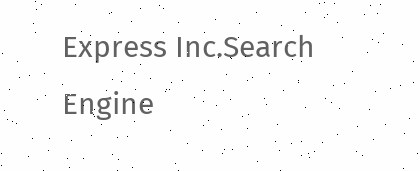Express Inc.Search Engine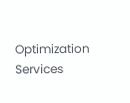Optimization Services